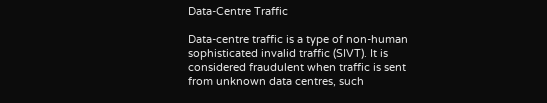Data-Centre Traffic

Data-centre traffic is a type of non-human sophisticated invalid traffic (SIVT). It is considered fraudulent when traffic is sent from unknown data centres, such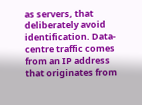as servers, that deliberately avoid identification. Data-centre traffic comes from an IP address that originates from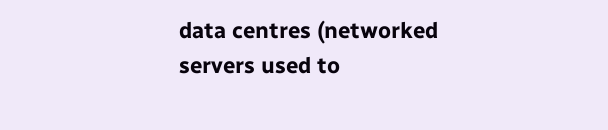data centres (networked servers used to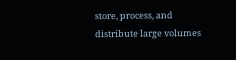store, process, and distribute large volumes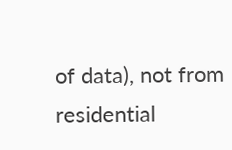of data), not from residential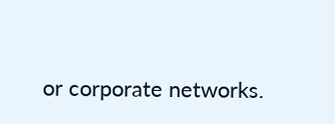or corporate networks.